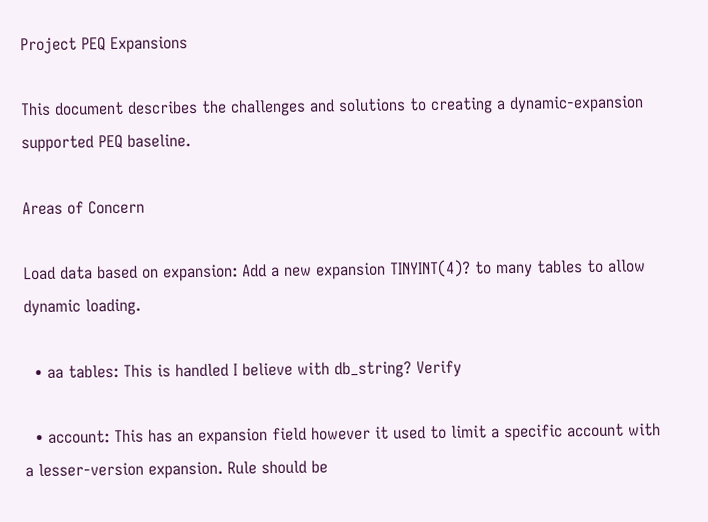Project PEQ Expansions

This document describes the challenges and solutions to creating a dynamic-expansion supported PEQ baseline.

Areas of Concern

Load data based on expansion: Add a new expansion TINYINT(4)? to many tables to allow dynamic loading.

  • aa tables: This is handled I believe with db_string? Verify

  • account: This has an expansion field however it used to limit a specific account with a lesser-version expansion. Rule should be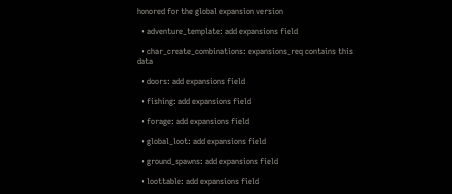honored for the global expansion version

  • adventure_template: add expansions field

  • char_create_combinations: expansions_req contains this data

  • doors: add expansions field

  • fishing: add expansions field

  • forage: add expansions field

  • global_loot: add expansions field

  • ground_spawns: add expansions field

  • loottable: add expansions field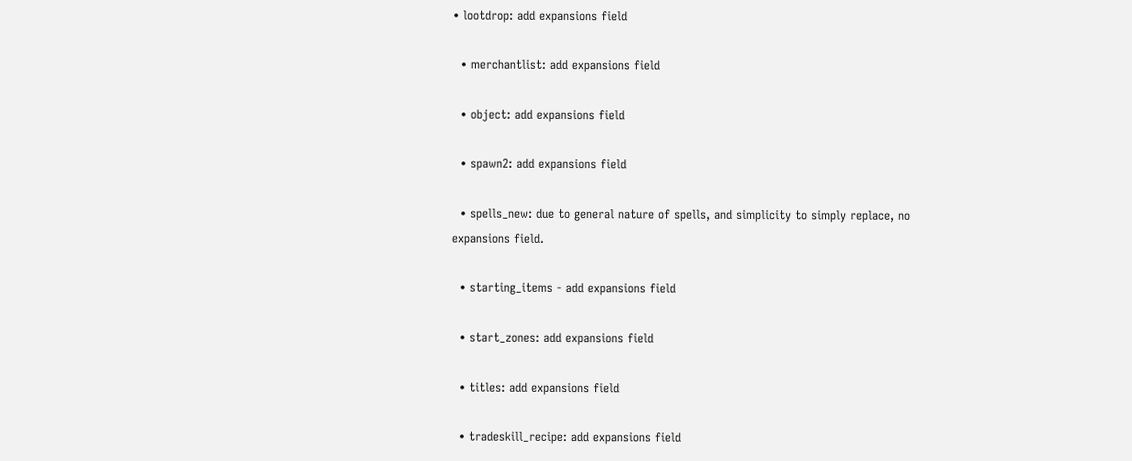• lootdrop: add expansions field

  • merchantlist: add expansions field

  • object: add expansions field

  • spawn2: add expansions field

  • spells_new: due to general nature of spells, and simplicity to simply replace, no expansions field.

  • starting_items - add expansions field

  • start_zones: add expansions field

  • titles: add expansions field

  • tradeskill_recipe: add expansions field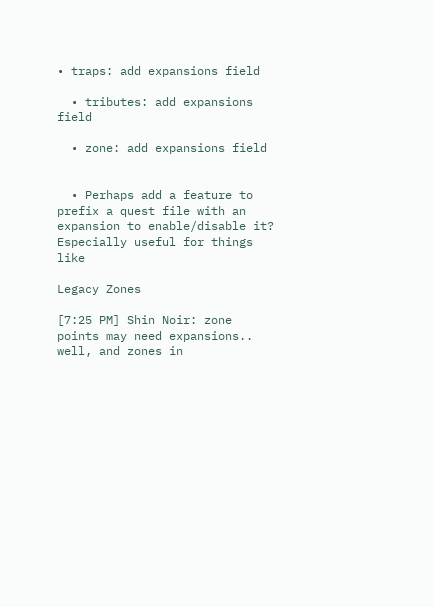• traps: add expansions field

  • tributes: add expansions field

  • zone: add expansions field


  • Perhaps add a feature to prefix a quest file with an expansion to enable/disable it? Especially useful for things like

Legacy Zones

[7:25 PM] Shin Noir: zone points may need expansions.. well, and zones in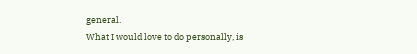general.
What I would love to do personally, is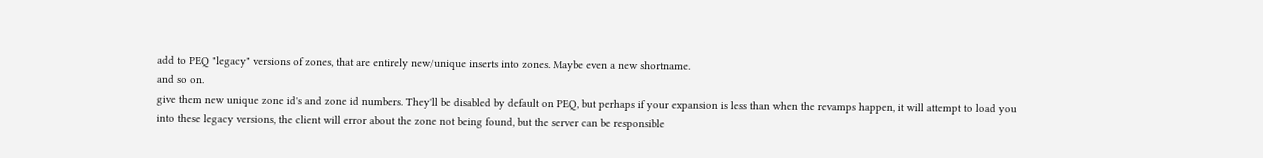add to PEQ "legacy" versions of zones, that are entirely new/unique inserts into zones. Maybe even a new shortname.
and so on.
give them new unique zone id's and zone id numbers. They'll be disabled by default on PEQ, but perhaps if your expansion is less than when the revamps happen, it will attempt to load you into these legacy versions, the client will error about the zone not being found, but the server can be responsible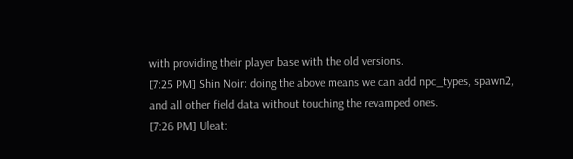with providing their player base with the old versions.
[7:25 PM] Shin Noir: doing the above means we can add npc_types, spawn2, and all other field data without touching the revamped ones.
[7:26 PM] Uleat: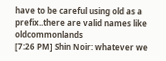have to be careful using old as a prefix..there are valid names like oldcommonlands
[7:26 PM] Shin Noir: whatever we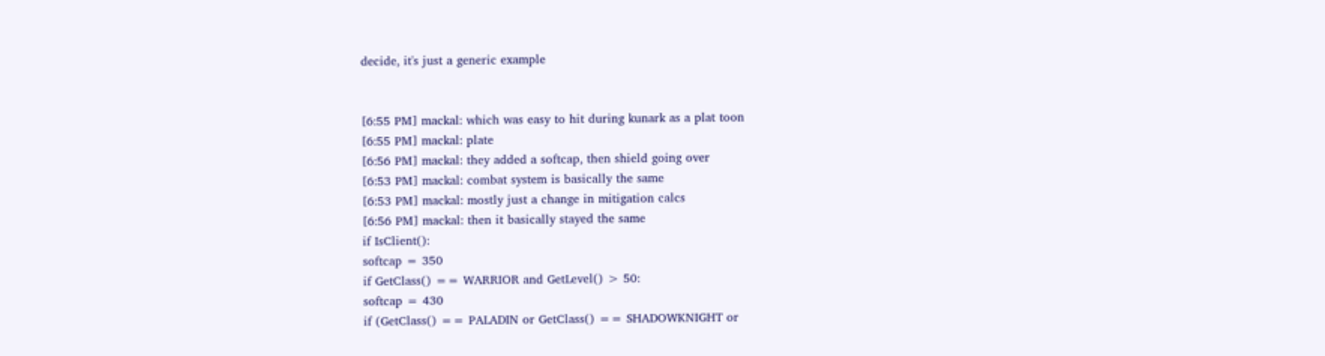decide, it's just a generic example


[6:55 PM] mackal: which was easy to hit during kunark as a plat toon
[6:55 PM] mackal: plate
[6:56 PM] mackal: they added a softcap, then shield going over
[6:53 PM] mackal: combat system is basically the same
[6:53 PM] mackal: mostly just a change in mitigation calcs
[6:56 PM] mackal: then it basically stayed the same
if IsClient():
softcap = 350
if GetClass() == WARRIOR and GetLevel() > 50:
softcap = 430
if (GetClass() == PALADIN or GetClass() == SHADOWKNIGHT or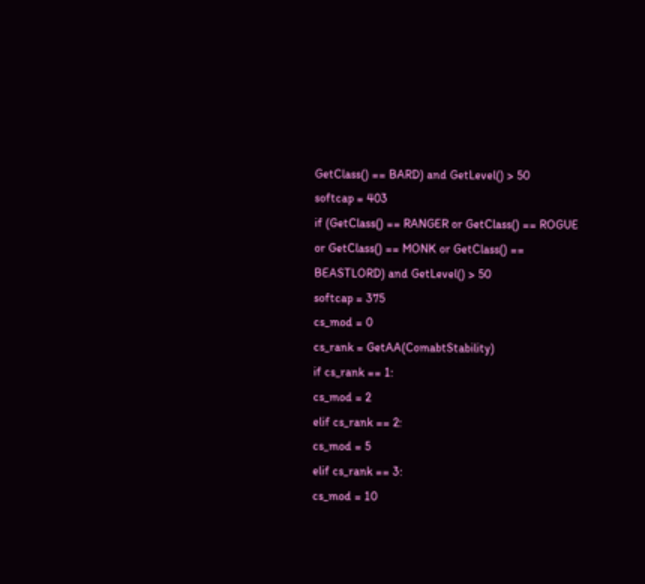GetClass() == BARD) and GetLevel() > 50
softcap = 403
if (GetClass() == RANGER or GetClass() == ROGUE or GetClass() == MONK or GetClass() == BEASTLORD) and GetLevel() > 50
softcap = 375
cs_mod = 0
cs_rank = GetAA(ComabtStability)
if cs_rank == 1:
cs_mod = 2
elif cs_rank == 2:
cs_mod = 5
elif cs_rank == 3:
cs_mod = 10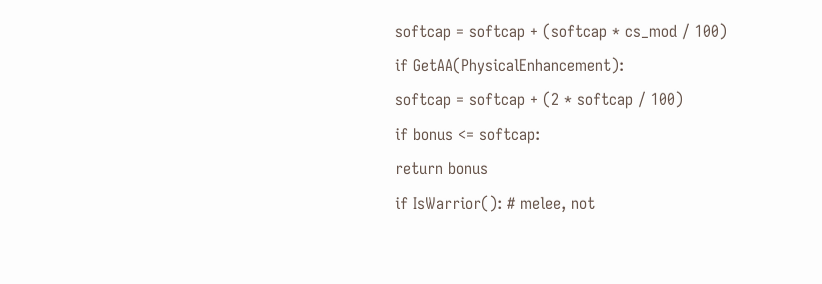softcap = softcap + (softcap * cs_mod / 100)
if GetAA(PhysicalEnhancement):
softcap = softcap + (2 * softcap / 100)
if bonus <= softcap:
return bonus
if IsWarrior(): # melee, not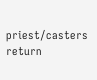priest/casters
return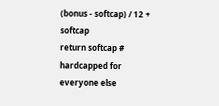(bonus - softcap) / 12 + softcap
return softcap # hardcapped for everyone else